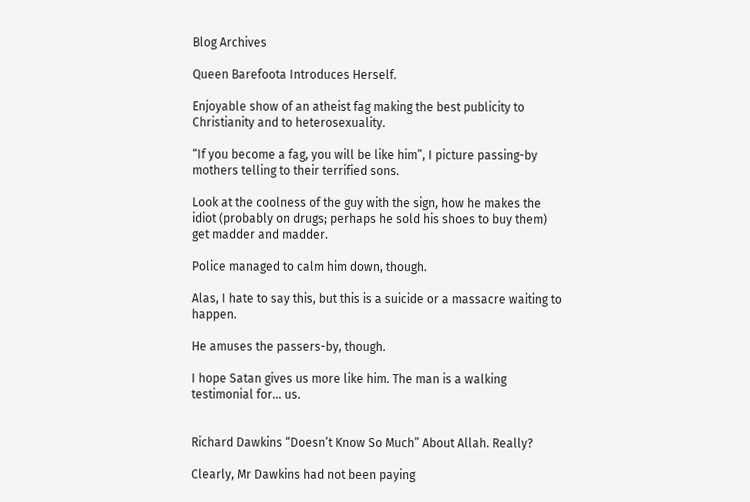Blog Archives

Queen Barefoota Introduces Herself.

Enjoyable show of an atheist fag making the best publicity to Christianity and to heterosexuality.

“If you become a fag, you will be like him”, I picture passing-by mothers telling to their terrified sons.

Look at the coolness of the guy with the sign, how he makes the idiot (probably on drugs; perhaps he sold his shoes to buy them) get madder and madder.

Police managed to calm him down, though.

Alas, I hate to say this, but this is a suicide or a massacre waiting to happen.

He amuses the passers-by, though.

I hope Satan gives us more like him. The man is a walking testimonial for… us.


Richard Dawkins “Doesn’t Know So Much” About Allah. Really?

Clearly, Mr Dawkins had not been paying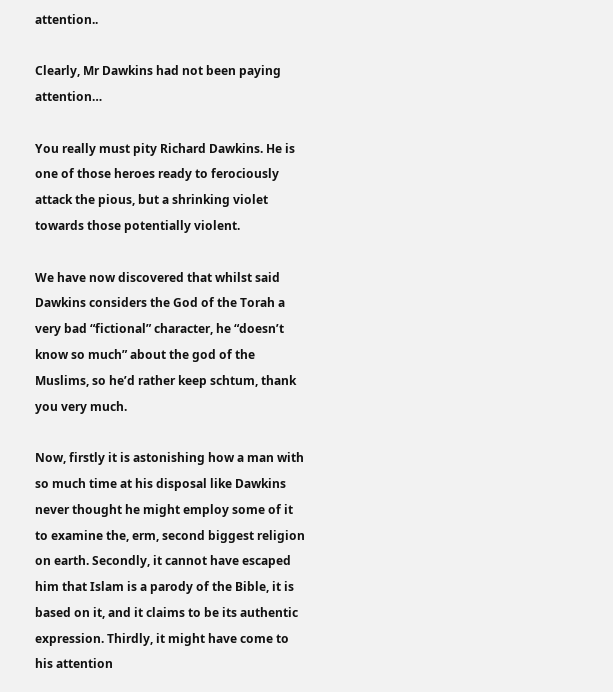attention..

Clearly, Mr Dawkins had not been paying attention…

You really must pity Richard Dawkins. He is one of those heroes ready to ferociously attack the pious, but a shrinking violet towards those potentially violent.

We have now discovered that whilst said Dawkins considers the God of the Torah a very bad “fictional” character, he “doesn’t know so much” about the god of the Muslims, so he’d rather keep schtum, thank you very much.

Now, firstly it is astonishing how a man with so much time at his disposal like Dawkins never thought he might employ some of it to examine the, erm, second biggest religion on earth. Secondly, it cannot have escaped him that Islam is a parody of the Bible, it is based on it, and it claims to be its authentic expression. Thirdly, it might have come to his attention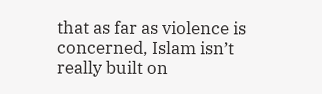that as far as violence is concerned, Islam isn’t really built on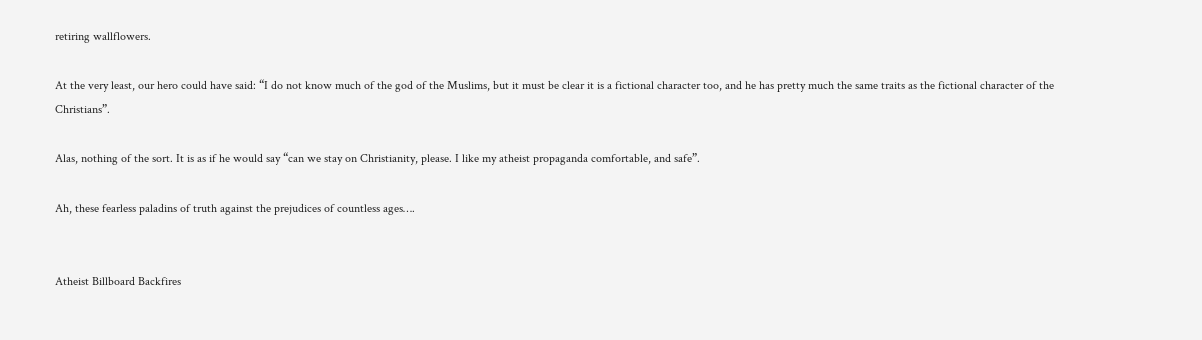retiring wallflowers.

At the very least, our hero could have said: “I do not know much of the god of the Muslims, but it must be clear it is a fictional character too, and he has pretty much the same traits as the fictional character of the Christians”.

Alas, nothing of the sort. It is as if he would say “can we stay on Christianity, please. I like my atheist propaganda comfortable, and safe”.

Ah, these fearless paladins of truth against the prejudices of countless ages….


Atheist Billboard Backfires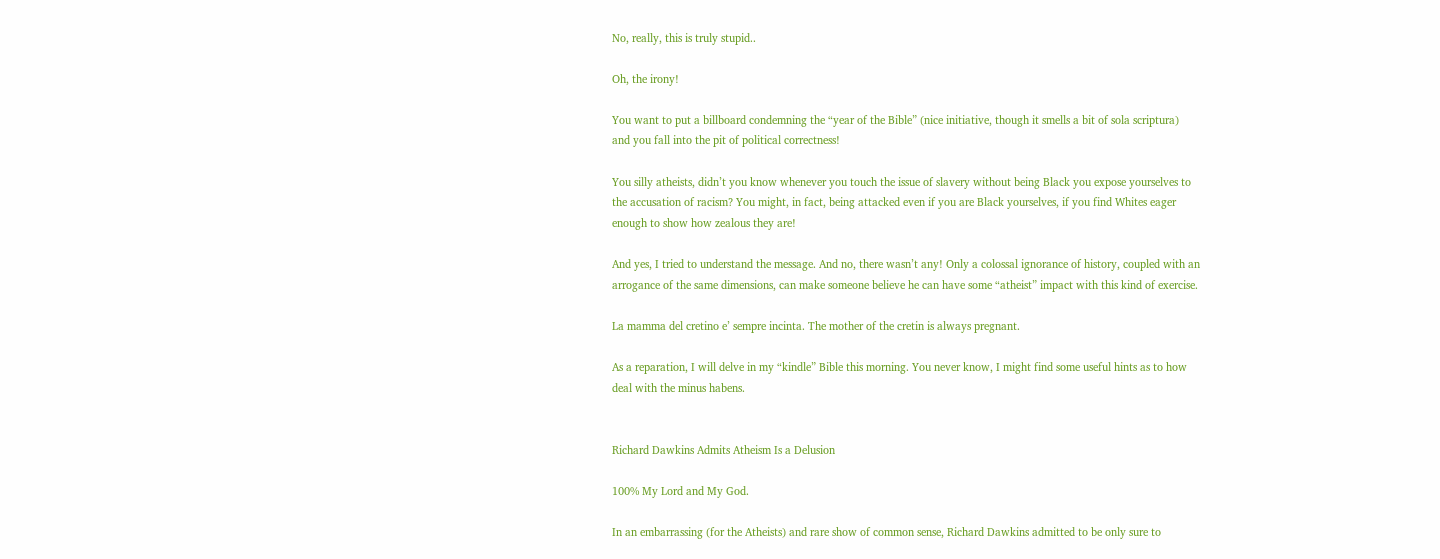No, really, this is truly stupid..

Oh, the irony!

You want to put a billboard condemning the “year of the Bible” (nice initiative, though it smells a bit of sola scriptura)  and you fall into the pit of political correctness!

You silly atheists, didn’t you know whenever you touch the issue of slavery without being Black you expose yourselves to the accusation of racism? You might, in fact, being attacked even if you are Black yourselves, if you find Whites eager enough to show how zealous they are!

And yes, I tried to understand the message. And no, there wasn’t any! Only a colossal ignorance of history, coupled with an arrogance of the same dimensions, can make someone believe he can have some “atheist” impact with this kind of exercise.

La mamma del cretino e’ sempre incinta. The mother of the cretin is always pregnant.

As a reparation, I will delve in my “kindle” Bible this morning. You never know, I might find some useful hints as to how deal with the minus habens.


Richard Dawkins Admits Atheism Is a Delusion

100% My Lord and My God.

In an embarrassing (for the Atheists) and rare show of common sense, Richard Dawkins admitted to be only sure to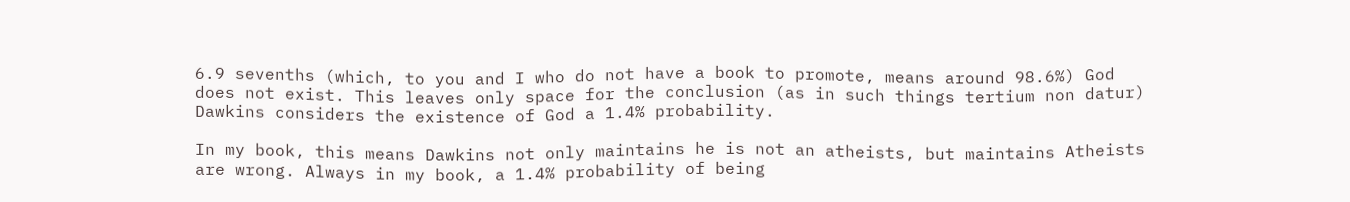6.9 sevenths (which, to you and I who do not have a book to promote, means around 98.6%) God does not exist. This leaves only space for the conclusion (as in such things tertium non datur) Dawkins considers the existence of God a 1.4% probability.

In my book, this means Dawkins not only maintains he is not an atheists, but maintains Atheists are wrong. Always in my book, a 1.4% probability of being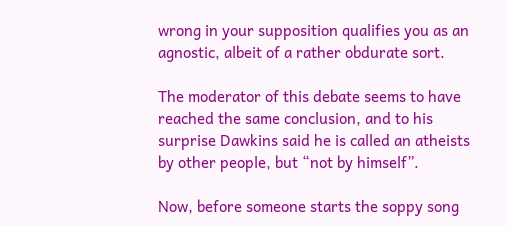wrong in your supposition qualifies you as an agnostic, albeit of a rather obdurate sort.

The moderator of this debate seems to have reached the same conclusion, and to his surprise Dawkins said he is called an atheists by other people, but “not by himself”.

Now, before someone starts the soppy song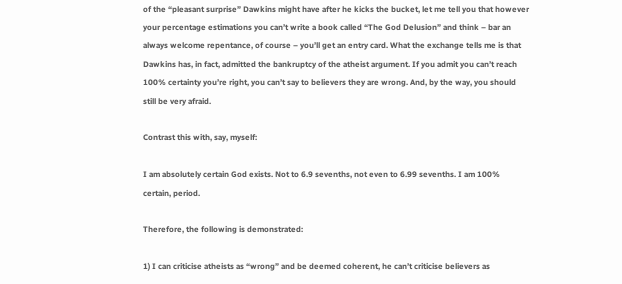of the “pleasant surprise” Dawkins might have after he kicks the bucket, let me tell you that however your percentage estimations you can’t write a book called “The God Delusion” and think – bar an always welcome repentance, of course – you’ll get an entry card. What the exchange tells me is that Dawkins has, in fact, admitted the bankruptcy of the atheist argument. If you admit you can’t reach 100% certainty you’re right, you can’t say to believers they are wrong. And, by the way, you should still be very afraid.

Contrast this with, say, myself:

I am absolutely certain God exists. Not to 6.9 sevenths, not even to 6.99 sevenths. I am 100% certain, period.

Therefore, the following is demonstrated:

1) I can criticise atheists as “wrong” and be deemed coherent, he can’t criticise believers as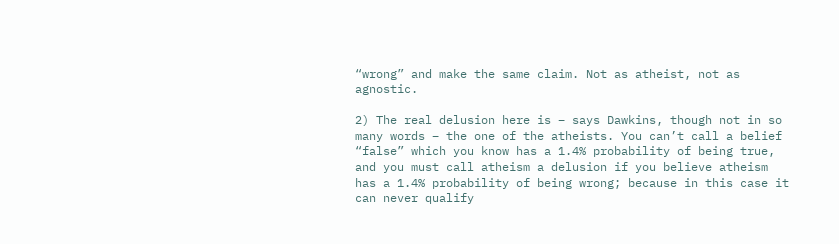“wrong” and make the same claim. Not as atheist, not as agnostic.

2) The real delusion here is – says Dawkins, though not in so many words – the one of the atheists. You can’t call a belief “false” which you know has a 1.4% probability of being true, and you must call atheism a delusion if you believe atheism has a 1.4% probability of being wrong; because in this case it can never qualify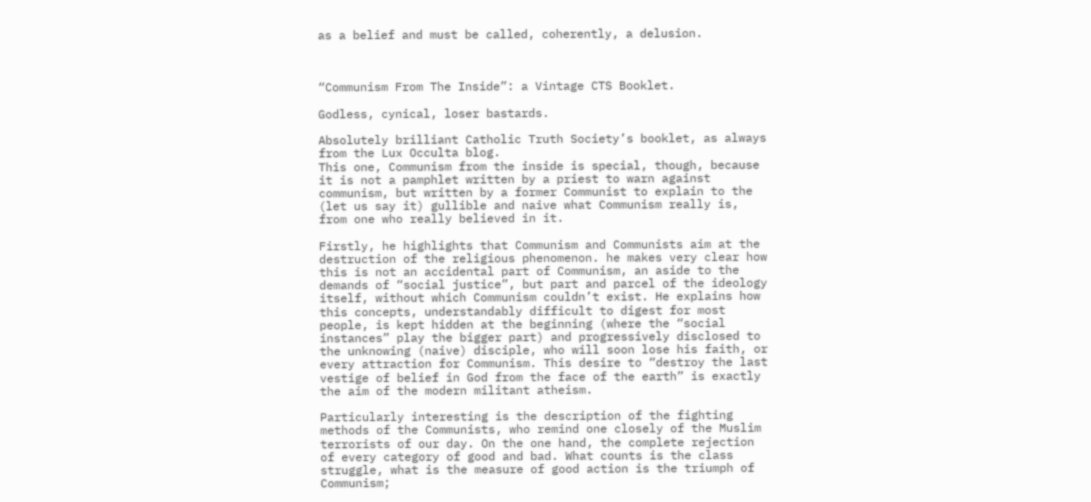as a belief and must be called, coherently, a delusion.



“Communism From The Inside”: a Vintage CTS Booklet.

Godless, cynical, loser bastards.

Absolutely brilliant Catholic Truth Society’s booklet, as always from the Lux Occulta blog.
This one, Communism from the inside is special, though, because it is not a pamphlet written by a priest to warn against communism, but written by a former Communist to explain to the (let us say it) gullible and naive what Communism really is, from one who really believed in it.

Firstly, he highlights that Communism and Communists aim at the destruction of the religious phenomenon. he makes very clear how this is not an accidental part of Communism, an aside to the demands of “social justice”, but part and parcel of the ideology itself, without which Communism couldn’t exist. He explains how this concepts, understandably difficult to digest for most people, is kept hidden at the beginning (where the “social instances” play the bigger part) and progressively disclosed to the unknowing (naive) disciple, who will soon lose his faith, or every attraction for Communism. This desire to “destroy the last vestige of belief in God from the face of the earth” is exactly the aim of the modern militant atheism.

Particularly interesting is the description of the fighting methods of the Communists, who remind one closely of the Muslim terrorists of our day. On the one hand, the complete rejection of every category of good and bad. What counts is the class struggle, what is the measure of good action is the triumph of Communism;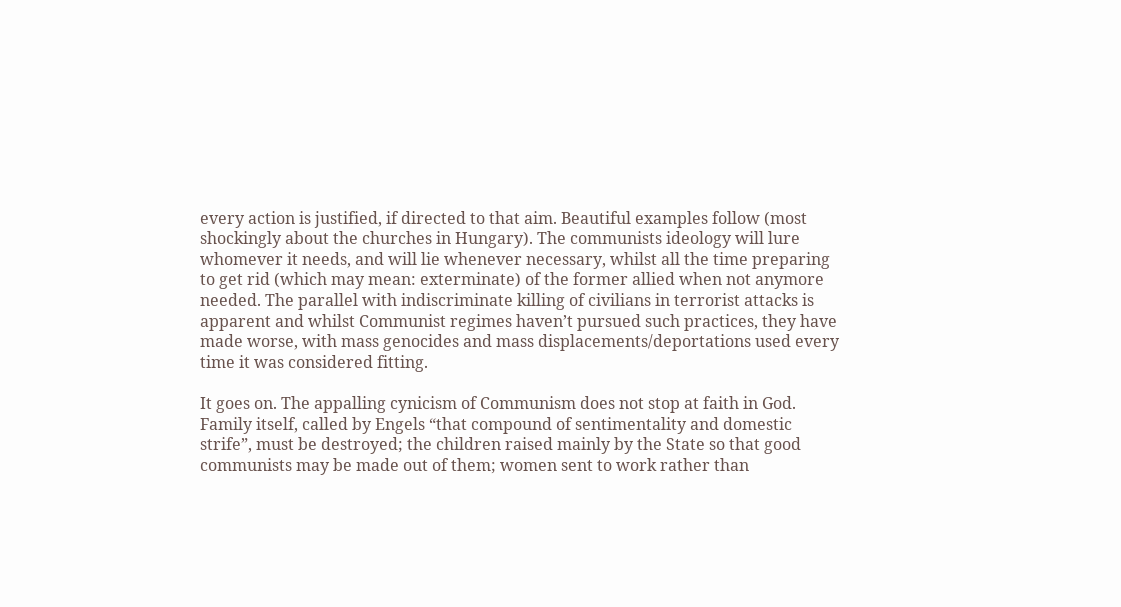every action is justified, if directed to that aim. Beautiful examples follow (most shockingly about the churches in Hungary). The communists ideology will lure whomever it needs, and will lie whenever necessary, whilst all the time preparing to get rid (which may mean: exterminate) of the former allied when not anymore needed. The parallel with indiscriminate killing of civilians in terrorist attacks is apparent and whilst Communist regimes haven’t pursued such practices, they have made worse, with mass genocides and mass displacements/deportations used every time it was considered fitting.

It goes on. The appalling cynicism of Communism does not stop at faith in God. Family itself, called by Engels “that compound of sentimentality and domestic strife”, must be destroyed; the children raised mainly by the State so that good communists may be made out of them; women sent to work rather than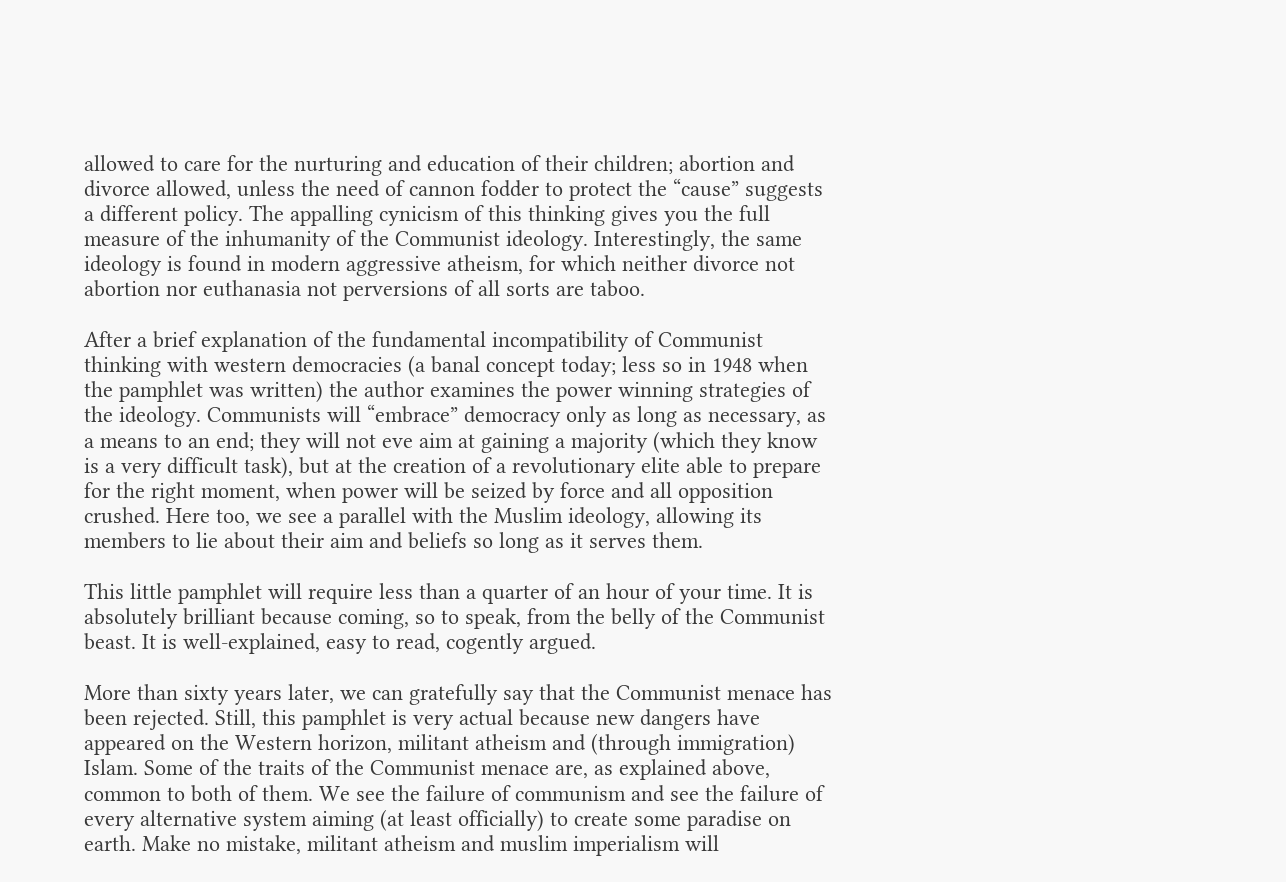allowed to care for the nurturing and education of their children; abortion and divorce allowed, unless the need of cannon fodder to protect the “cause” suggests a different policy. The appalling cynicism of this thinking gives you the full measure of the inhumanity of the Communist ideology. Interestingly, the same ideology is found in modern aggressive atheism, for which neither divorce not abortion nor euthanasia not perversions of all sorts are taboo.

After a brief explanation of the fundamental incompatibility of Communist thinking with western democracies (a banal concept today; less so in 1948 when the pamphlet was written) the author examines the power winning strategies of the ideology. Communists will “embrace” democracy only as long as necessary, as a means to an end; they will not eve aim at gaining a majority (which they know is a very difficult task), but at the creation of a revolutionary elite able to prepare for the right moment, when power will be seized by force and all opposition crushed. Here too, we see a parallel with the Muslim ideology, allowing its members to lie about their aim and beliefs so long as it serves them.

This little pamphlet will require less than a quarter of an hour of your time. It is absolutely brilliant because coming, so to speak, from the belly of the Communist beast. It is well-explained, easy to read, cogently argued.

More than sixty years later, we can gratefully say that the Communist menace has been rejected. Still, this pamphlet is very actual because new dangers have appeared on the Western horizon, militant atheism and (through immigration) Islam. Some of the traits of the Communist menace are, as explained above, common to both of them. We see the failure of communism and see the failure of every alternative system aiming (at least officially) to create some paradise on earth. Make no mistake, militant atheism and muslim imperialism will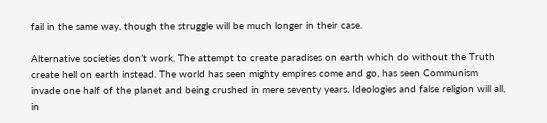fail in the same way, though the struggle will be much longer in their case.

Alternative societies don’t work. The attempt to create paradises on earth which do without the Truth create hell on earth instead. The world has seen mighty empires come and go, has seen Communism invade one half of the planet and being crushed in mere seventy years. Ideologies and false religion will all, in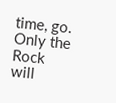time, go. Only the Rock will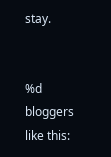stay.


%d bloggers like this: